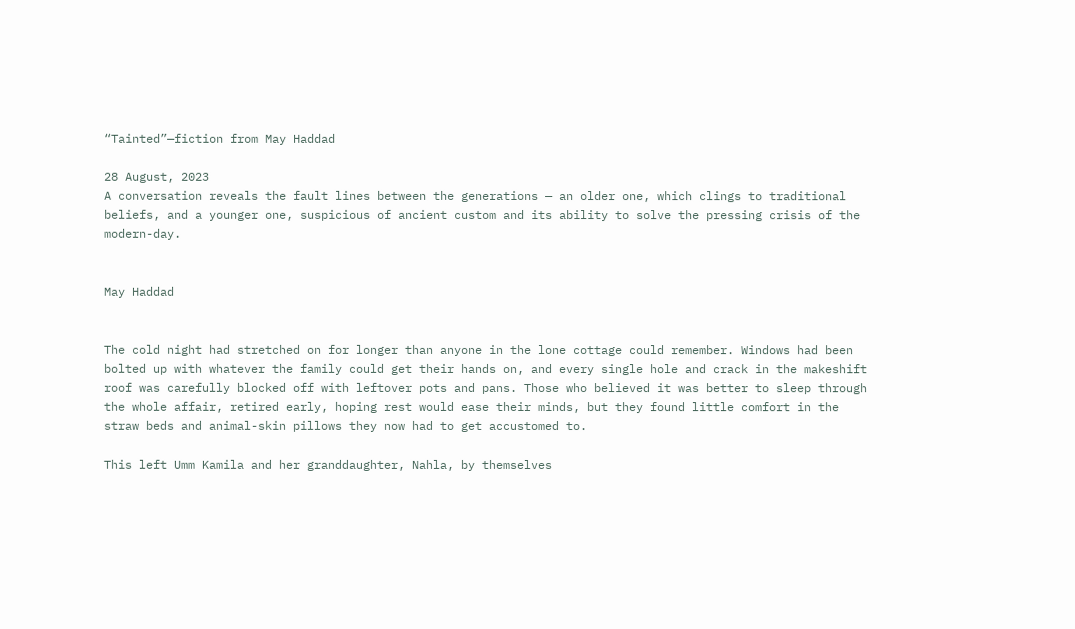“Tainted”—fiction from May Haddad

28 August, 2023
A conversation reveals the fault lines between the generations — an older one, which clings to traditional beliefs, and a younger one, suspicious of ancient custom and its ability to solve the pressing crisis of the modern-day.


May Haddad


The cold night had stretched on for longer than anyone in the lone cottage could remember. Windows had been bolted up with whatever the family could get their hands on, and every single hole and crack in the makeshift roof was carefully blocked off with leftover pots and pans. Those who believed it was better to sleep through the whole affair, retired early, hoping rest would ease their minds, but they found little comfort in the straw beds and animal-skin pillows they now had to get accustomed to.

This left Umm Kamila and her granddaughter, Nahla, by themselves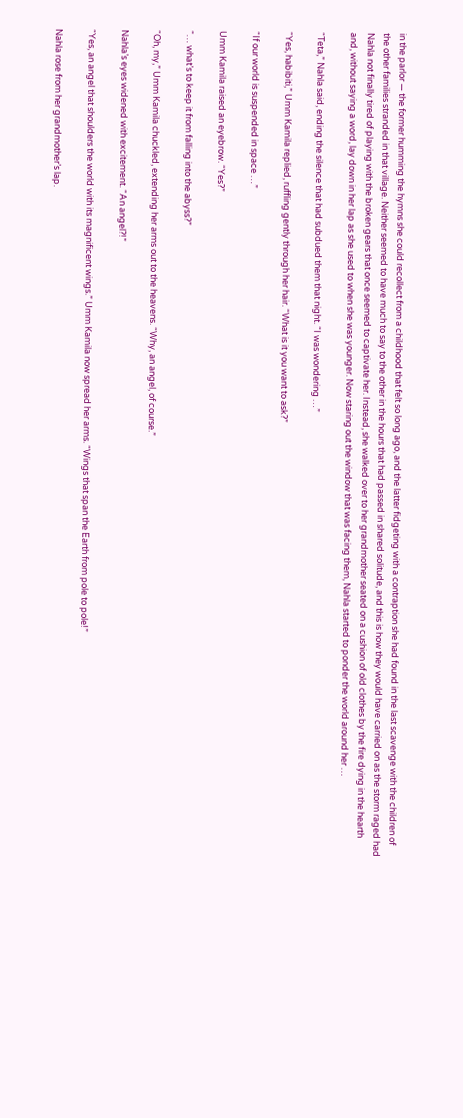in the parlor — the former humming the hymns she could recollect from a childhood that felt so long ago, and the latter fidgeting with a contraption she had found in the last scavenge with the children of the other families stranded in that village. Neither seemed to have much to say to the other in the hours that had passed in shared solitude, and this is how they would have carried on as the storm raged had Nahla not finally tired of playing with the broken gears that once seemed to captivate her. Instead, she walked over to her grandmother seated on a cushion of old clothes by the fire dying in the hearth and, without saying a word, lay down in her lap as she used to when she was younger. Now staring out the window that was facing them, Nahla started to ponder the world around her …

“Teta,” Nahla said, ending the silence that had subdued them that night. “I was wondering …”

“Yes, habibiti,” Umm Kamila replied, ruffling gently through her hair. “What is it you want to ask?”

“If our world is suspended in space …”

Umm Kamila raised an eyebrow. “Yes?”

“… what’s to keep it from falling into the abyss?”

“Oh, my,” Umm Kamila chuckled, extending her arms out to the heavens. “Why, an angel, of course.”

Nahla’s eyes widened with excitement. “An angel?!”

“Yes, an angel that shoulders the world with its magnificent wings.” Umm Kamila now spread her arms. “Wings that span the Earth from pole to pole!”

Nahla rose from her grandmother’s lap.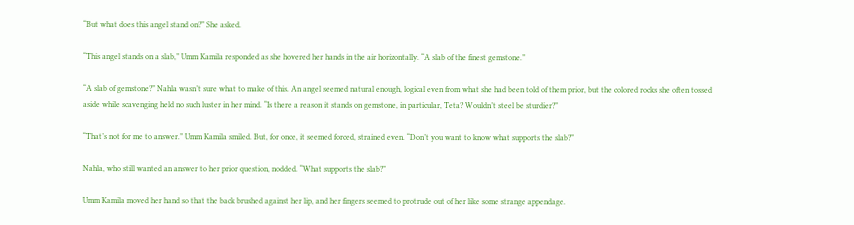“But what does this angel stand on?” She asked.

“This angel stands on a slab,” Umm Kamila responded as she hovered her hands in the air horizontally. “A slab of the finest gemstone.”

“A slab of gemstone?” Nahla wasn’t sure what to make of this. An angel seemed natural enough, logical even from what she had been told of them prior, but the colored rocks she often tossed aside while scavenging held no such luster in her mind. “Is there a reason it stands on gemstone, in particular, Teta? Wouldn’t steel be sturdier?”

“That’s not for me to answer.” Umm Kamila smiled. But, for once, it seemed forced, strained even. “Don’t you want to know what supports the slab?”

Nahla, who still wanted an answer to her prior question, nodded. “What supports the slab?”

Umm Kamila moved her hand so that the back brushed against her lip, and her fingers seemed to protrude out of her like some strange appendage.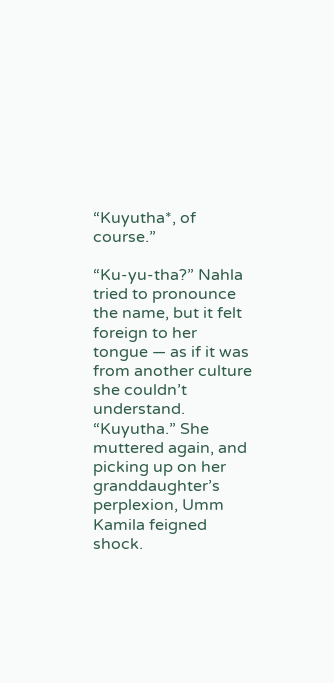“Kuyutha*, of course.”

“Ku-yu-tha?” Nahla tried to pronounce the name, but it felt foreign to her tongue — as if it was from another culture she couldn’t understand. “Kuyutha.” She muttered again, and picking up on her granddaughter’s perplexion, Umm Kamila feigned shock.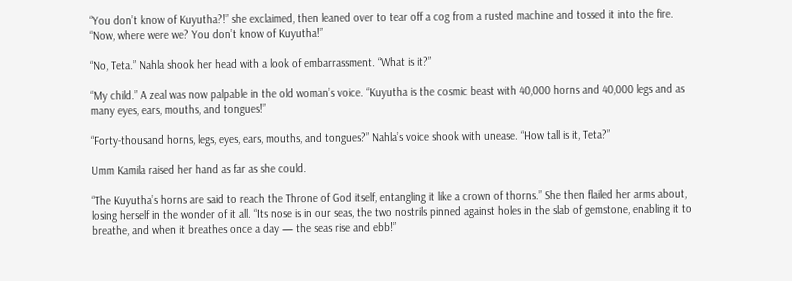“You don’t know of Kuyutha?!” she exclaimed, then leaned over to tear off a cog from a rusted machine and tossed it into the fire. “Now, where were we? You don’t know of Kuyutha!”

“No, Teta.” Nahla shook her head with a look of embarrassment. “What is it?”

“My child.” A zeal was now palpable in the old woman’s voice. “Kuyutha is the cosmic beast with 40,000 horns and 40,000 legs and as many eyes, ears, mouths, and tongues!”

“Forty-thousand horns, legs, eyes, ears, mouths, and tongues?” Nahla’s voice shook with unease. “How tall is it, Teta?”

Umm Kamila raised her hand as far as she could.

“The Kuyutha’s horns are said to reach the Throne of God itself, entangling it like a crown of thorns.” She then flailed her arms about, losing herself in the wonder of it all. “Its nose is in our seas, the two nostrils pinned against holes in the slab of gemstone, enabling it to breathe, and when it breathes once a day — the seas rise and ebb!”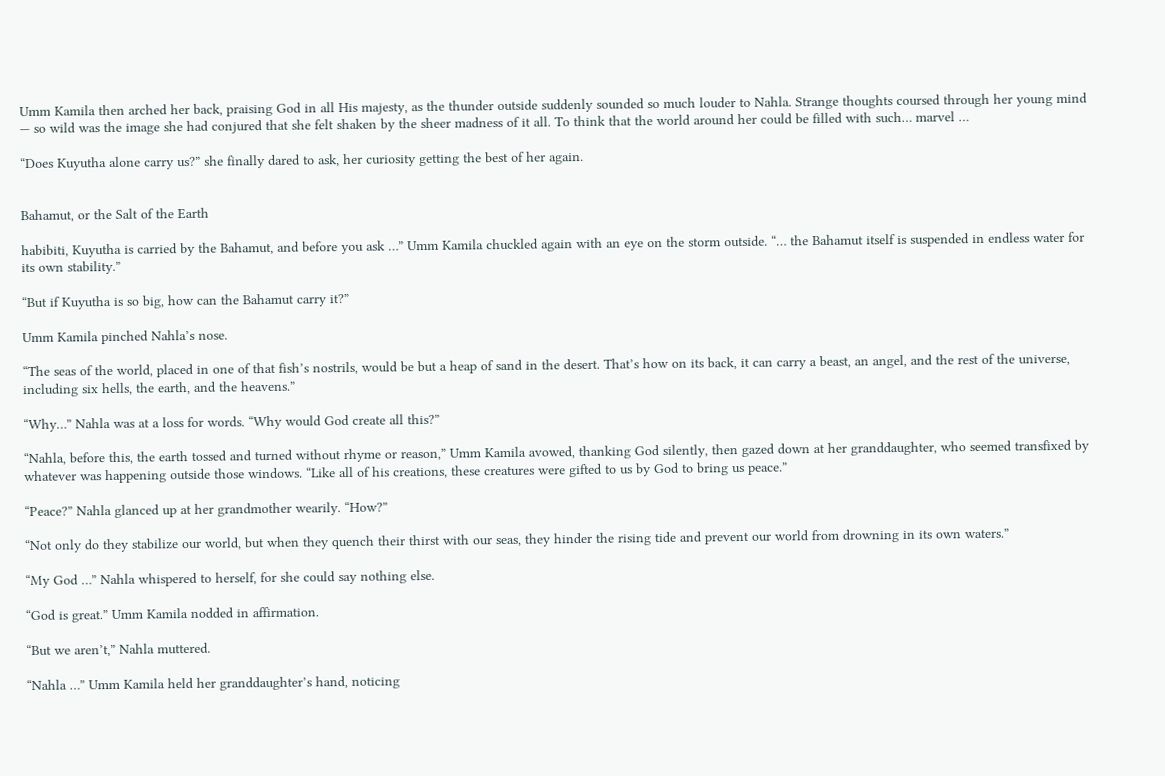Umm Kamila then arched her back, praising God in all His majesty, as the thunder outside suddenly sounded so much louder to Nahla. Strange thoughts coursed through her young mind — so wild was the image she had conjured that she felt shaken by the sheer madness of it all. To think that the world around her could be filled with such… marvel …

“Does Kuyutha alone carry us?” she finally dared to ask, her curiosity getting the best of her again.


Bahamut, or the Salt of the Earth

habibiti, Kuyutha is carried by the Bahamut, and before you ask …” Umm Kamila chuckled again with an eye on the storm outside. “… the Bahamut itself is suspended in endless water for its own stability.”

“But if Kuyutha is so big, how can the Bahamut carry it?”

Umm Kamila pinched Nahla’s nose.

“The seas of the world, placed in one of that fish’s nostrils, would be but a heap of sand in the desert. That’s how on its back, it can carry a beast, an angel, and the rest of the universe, including six hells, the earth, and the heavens.”

“Why…” Nahla was at a loss for words. “Why would God create all this?”

“Nahla, before this, the earth tossed and turned without rhyme or reason,” Umm Kamila avowed, thanking God silently, then gazed down at her granddaughter, who seemed transfixed by whatever was happening outside those windows. “Like all of his creations, these creatures were gifted to us by God to bring us peace.”

“Peace?” Nahla glanced up at her grandmother wearily. “How?”

“Not only do they stabilize our world, but when they quench their thirst with our seas, they hinder the rising tide and prevent our world from drowning in its own waters.”

“My God …” Nahla whispered to herself, for she could say nothing else.

“God is great.” Umm Kamila nodded in affirmation.

“But we aren’t,” Nahla muttered.

“Nahla …” Umm Kamila held her granddaughter’s hand, noticing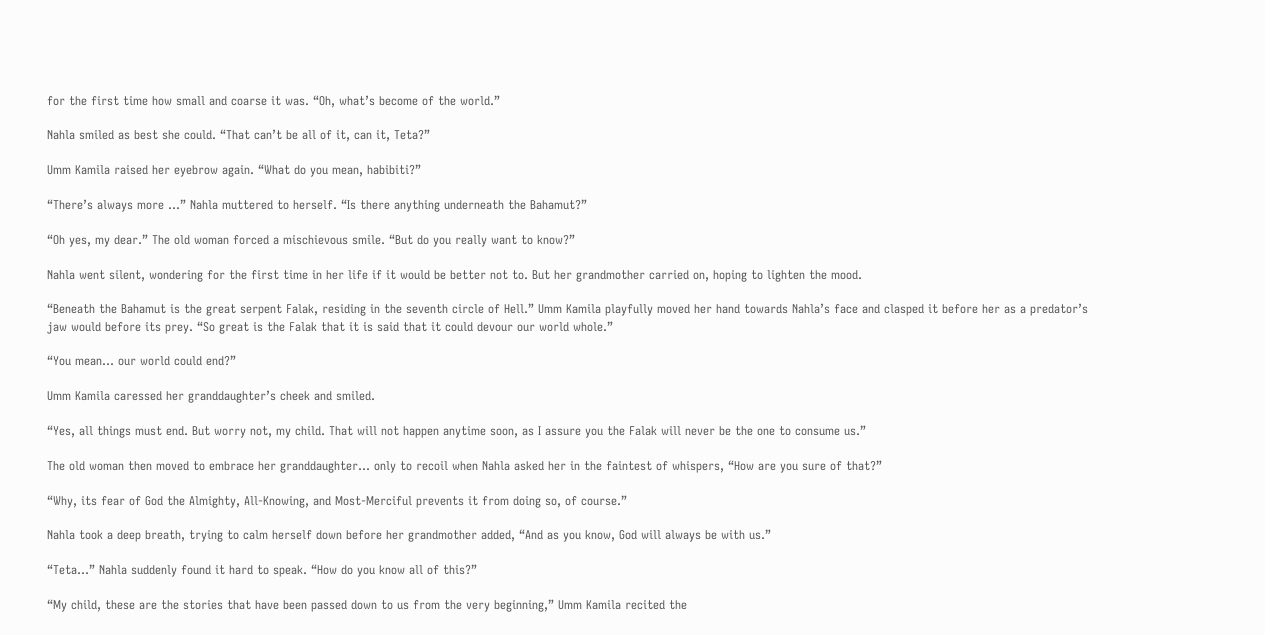for the first time how small and coarse it was. “Oh, what’s become of the world.”

Nahla smiled as best she could. “That can’t be all of it, can it, Teta?”

Umm Kamila raised her eyebrow again. “What do you mean, habibiti?”

“There’s always more …” Nahla muttered to herself. “Is there anything underneath the Bahamut?”

“Oh yes, my dear.” The old woman forced a mischievous smile. “But do you really want to know?”

Nahla went silent, wondering for the first time in her life if it would be better not to. But her grandmother carried on, hoping to lighten the mood.

“Beneath the Bahamut is the great serpent Falak, residing in the seventh circle of Hell.” Umm Kamila playfully moved her hand towards Nahla’s face and clasped it before her as a predator’s jaw would before its prey. “So great is the Falak that it is said that it could devour our world whole.”

“You mean… our world could end?”

Umm Kamila caressed her granddaughter’s cheek and smiled.

“Yes, all things must end. But worry not, my child. That will not happen anytime soon, as I assure you the Falak will never be the one to consume us.”

The old woman then moved to embrace her granddaughter… only to recoil when Nahla asked her in the faintest of whispers, “How are you sure of that?”

“Why, its fear of God the Almighty, All-Knowing, and Most-Merciful prevents it from doing so, of course.”

Nahla took a deep breath, trying to calm herself down before her grandmother added, “And as you know, God will always be with us.”

“Teta…” Nahla suddenly found it hard to speak. “How do you know all of this?”

“My child, these are the stories that have been passed down to us from the very beginning,” Umm Kamila recited the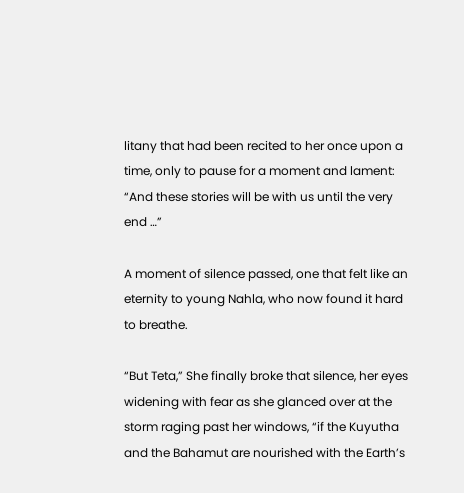litany that had been recited to her once upon a time, only to pause for a moment and lament: “And these stories will be with us until the very end …”

A moment of silence passed, one that felt like an eternity to young Nahla, who now found it hard to breathe.

“But Teta,” She finally broke that silence, her eyes widening with fear as she glanced over at the storm raging past her windows, “if the Kuyutha and the Bahamut are nourished with the Earth’s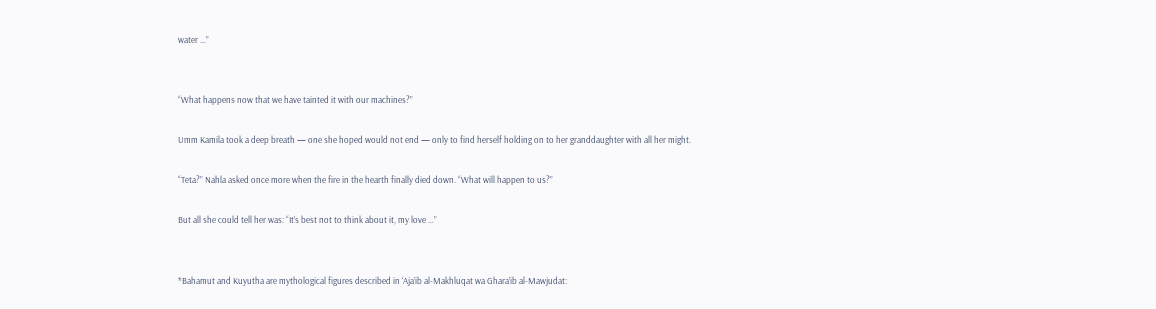water …”


“What happens now that we have tainted it with our machines?”

Umm Kamila took a deep breath — one she hoped would not end — only to find herself holding on to her granddaughter with all her might.

“Teta?” Nahla asked once more when the fire in the hearth finally died down. “What will happen to us?”

But all she could tell her was: “It’s best not to think about it, my love …”


*Bahamut and Kuyutha are mythological figures described in ‘Aja’ib al-Makhluqat wa Ghara’ib al-Mawjudat: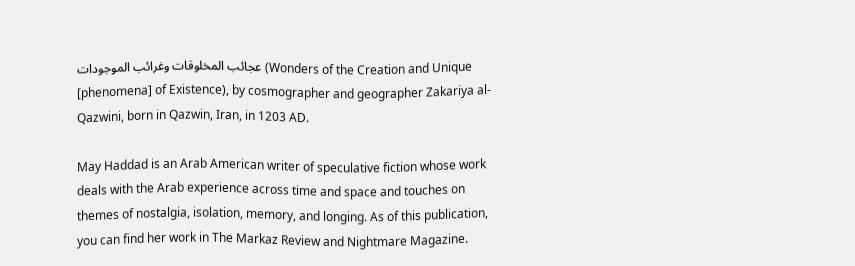عجائب المخلوقات وغرائب الموجودات (Wonders of the Creation and Unique [phenomena] of Existence), by cosmographer and geographer Zakariya al-Qazwini, born in Qazwin, Iran, in 1203 AD.

May Haddad is an Arab American writer of speculative fiction whose work deals with the Arab experience across time and space and touches on themes of nostalgia, isolation, memory, and longing. As of this publication, you can find her work in The Markaz Review and Nightmare Magazine.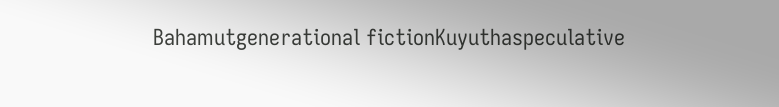Bahamutgenerational fictionKuyuthaspeculative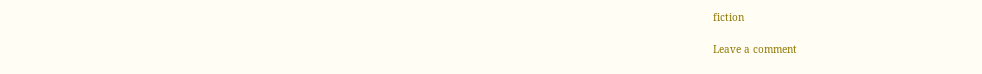fiction

Leave a comment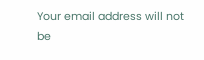Your email address will not be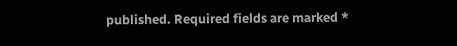published. Required fields are marked *